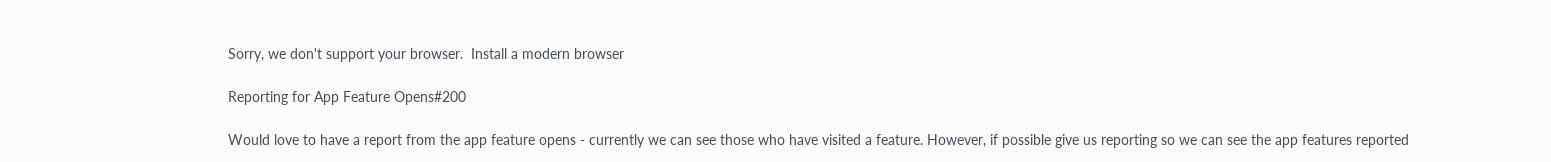Sorry, we don't support your browser.  Install a modern browser

Reporting for App Feature Opens#200

Would love to have a report from the app feature opens - currently we can see those who have visited a feature. However, if possible give us reporting so we can see the app features reported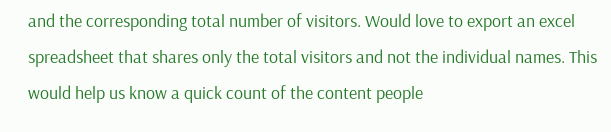and the corresponding total number of visitors. Would love to export an excel spreadsheet that shares only the total visitors and not the individual names. This would help us know a quick count of the content people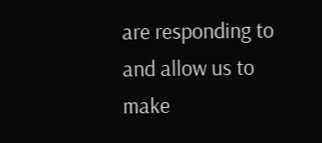are responding to and allow us to make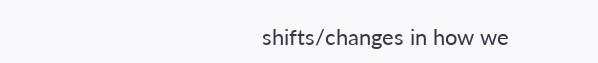shifts/changes in how we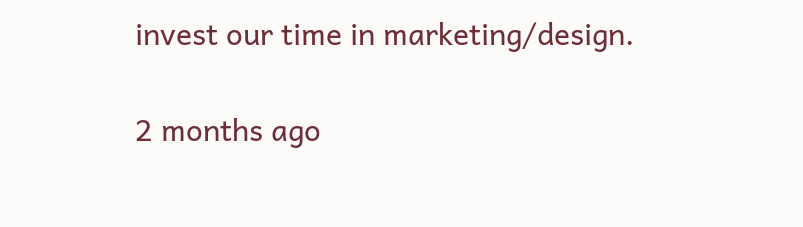invest our time in marketing/design.

2 months ago